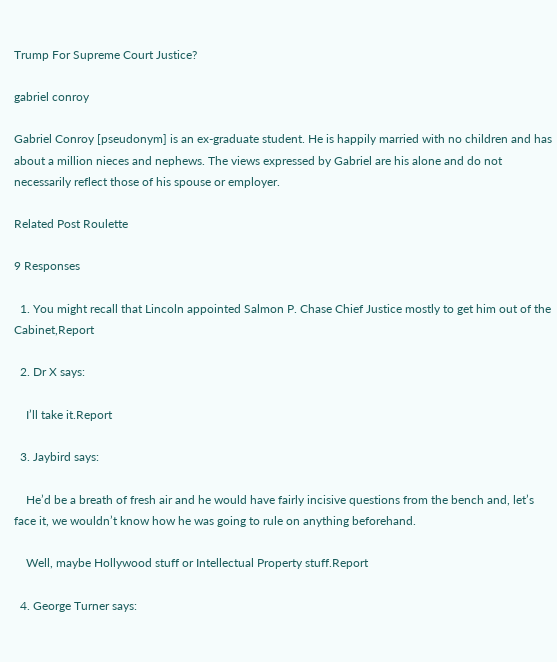Trump For Supreme Court Justice?

gabriel conroy

Gabriel Conroy [pseudonym] is an ex-graduate student. He is happily married with no children and has about a million nieces and nephews. The views expressed by Gabriel are his alone and do not necessarily reflect those of his spouse or employer.

Related Post Roulette

9 Responses

  1. You might recall that Lincoln appointed Salmon P. Chase Chief Justice mostly to get him out of the Cabinet,Report

  2. Dr X says:

    I’ll take it.Report

  3. Jaybird says:

    He’d be a breath of fresh air and he would have fairly incisive questions from the bench and, let’s face it, we wouldn’t know how he was going to rule on anything beforehand.

    Well, maybe Hollywood stuff or Intellectual Property stuff.Report

  4. George Turner says: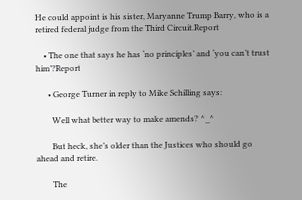He could appoint is his sister, Maryanne Trump Barry, who is a retired federal judge from the Third Circuit.Report

    • The one that says he has ‘no principles’ and ‘you can’t trust him’?Report

      • George Turner in reply to Mike Schilling says:

        Well what better way to make amends? ^_^

        But heck, she’s older than the Justices who should go ahead and retire.

        The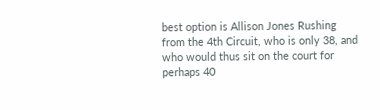best option is Allison Jones Rushing from the 4th Circuit, who is only 38, and who would thus sit on the court for perhaps 40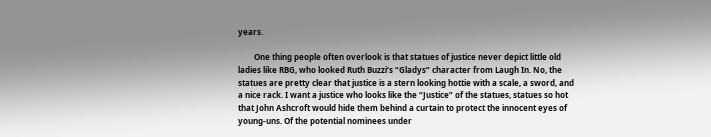years.

        One thing people often overlook is that statues of justice never depict little old ladies like RBG, who looked Ruth Buzzi’s “Gladys” character from Laugh In. No, the statues are pretty clear that justice is a stern looking hottie with a scale, a sword, and a nice rack. I want a justice who looks like the “Justice” of the statues, statues so hot that John Ashcroft would hide them behind a curtain to protect the innocent eyes of young-uns. Of the potential nominees under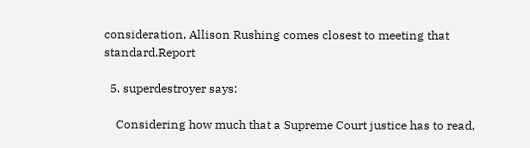consideration, Allison Rushing comes closest to meeting that standard.Report

  5. superdestroyer says:

    Considering how much that a Supreme Court justice has to read,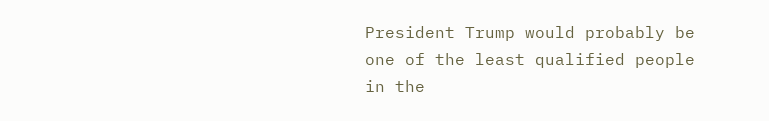President Trump would probably be one of the least qualified people in the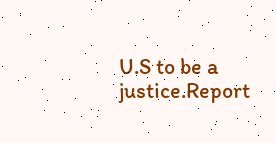U.S to be a justice.Report